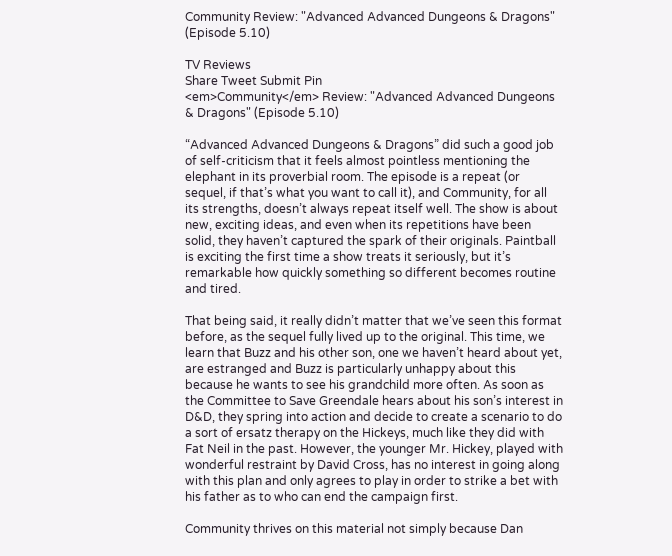Community Review: "Advanced Advanced Dungeons & Dragons" (Episode 5.10)

TV Reviews
Share Tweet Submit Pin
<em>Community</em> Review: "Advanced Advanced Dungeons & Dragons" (Episode 5.10)

“Advanced Advanced Dungeons & Dragons” did such a good job of self-criticism that it feels almost pointless mentioning the elephant in its proverbial room. The episode is a repeat (or sequel, if that’s what you want to call it), and Community, for all its strengths, doesn’t always repeat itself well. The show is about new, exciting ideas, and even when its repetitions have been solid, they haven’t captured the spark of their originals. Paintball is exciting the first time a show treats it seriously, but it’s remarkable how quickly something so different becomes routine and tired.

That being said, it really didn’t matter that we’ve seen this format before, as the sequel fully lived up to the original. This time, we learn that Buzz and his other son, one we haven’t heard about yet, are estranged and Buzz is particularly unhappy about this because he wants to see his grandchild more often. As soon as the Committee to Save Greendale hears about his son’s interest in D&D, they spring into action and decide to create a scenario to do a sort of ersatz therapy on the Hickeys, much like they did with Fat Neil in the past. However, the younger Mr. Hickey, played with wonderful restraint by David Cross, has no interest in going along with this plan and only agrees to play in order to strike a bet with his father as to who can end the campaign first.

Community thrives on this material not simply because Dan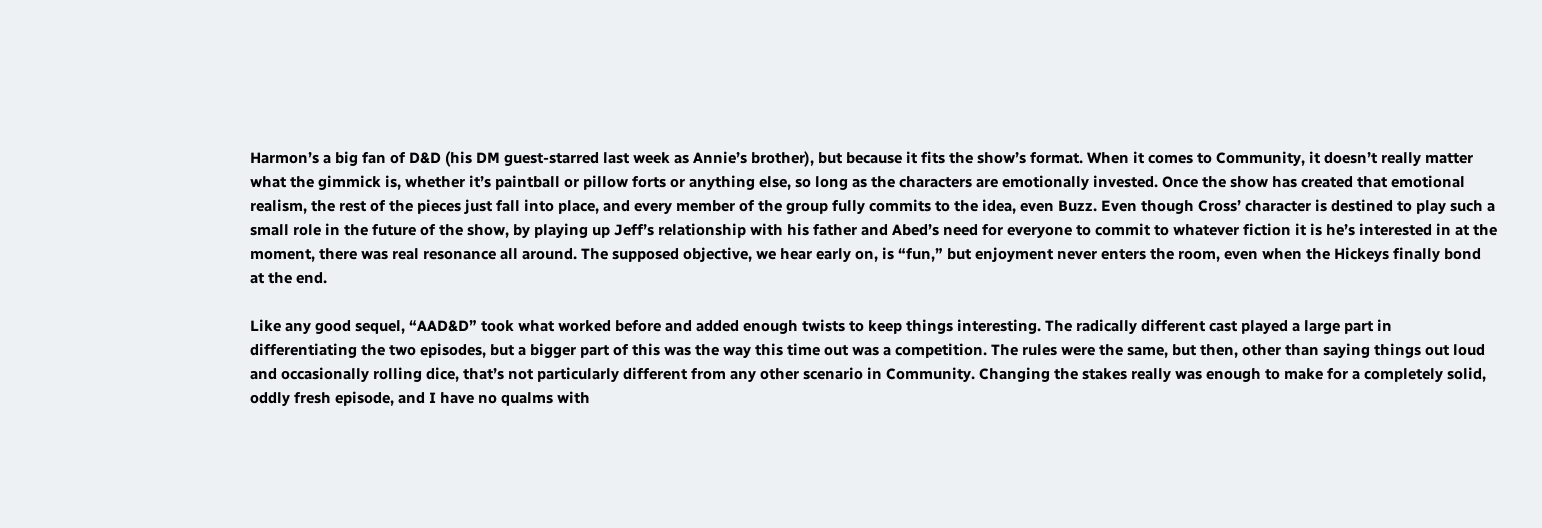Harmon’s a big fan of D&D (his DM guest-starred last week as Annie’s brother), but because it fits the show’s format. When it comes to Community, it doesn’t really matter what the gimmick is, whether it’s paintball or pillow forts or anything else, so long as the characters are emotionally invested. Once the show has created that emotional realism, the rest of the pieces just fall into place, and every member of the group fully commits to the idea, even Buzz. Even though Cross’ character is destined to play such a small role in the future of the show, by playing up Jeff’s relationship with his father and Abed’s need for everyone to commit to whatever fiction it is he’s interested in at the moment, there was real resonance all around. The supposed objective, we hear early on, is “fun,” but enjoyment never enters the room, even when the Hickeys finally bond at the end.

Like any good sequel, “AAD&D” took what worked before and added enough twists to keep things interesting. The radically different cast played a large part in differentiating the two episodes, but a bigger part of this was the way this time out was a competition. The rules were the same, but then, other than saying things out loud and occasionally rolling dice, that’s not particularly different from any other scenario in Community. Changing the stakes really was enough to make for a completely solid, oddly fresh episode, and I have no qualms with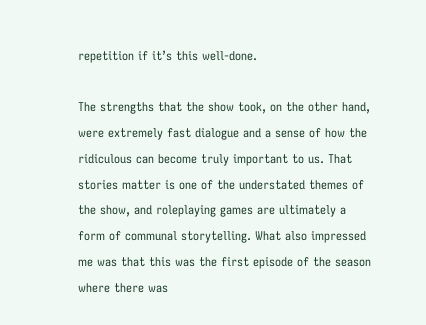repetition if it’s this well-done.

The strengths that the show took, on the other hand, were extremely fast dialogue and a sense of how the ridiculous can become truly important to us. That stories matter is one of the understated themes of the show, and roleplaying games are ultimately a form of communal storytelling. What also impressed me was that this was the first episode of the season where there was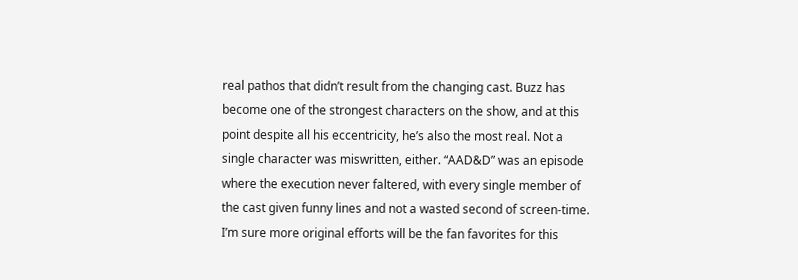real pathos that didn’t result from the changing cast. Buzz has become one of the strongest characters on the show, and at this point despite all his eccentricity, he’s also the most real. Not a single character was miswritten, either. “AAD&D” was an episode where the execution never faltered, with every single member of the cast given funny lines and not a wasted second of screen-time. I’m sure more original efforts will be the fan favorites for this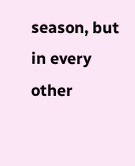season, but in every other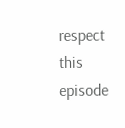respect this episode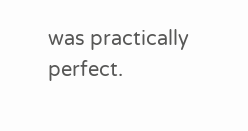was practically perfect.